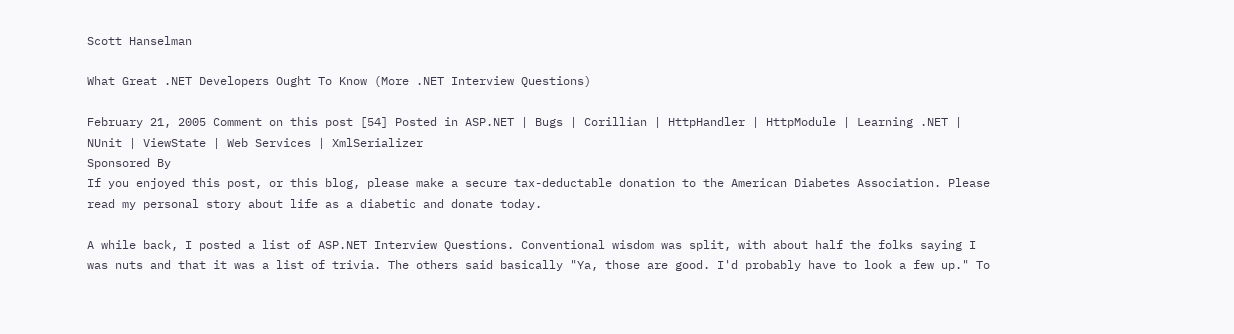Scott Hanselman

What Great .NET Developers Ought To Know (More .NET Interview Questions)

February 21, 2005 Comment on this post [54] Posted in ASP.NET | Bugs | Corillian | HttpHandler | HttpModule | Learning .NET | NUnit | ViewState | Web Services | XmlSerializer
Sponsored By
If you enjoyed this post, or this blog, please make a secure tax-deductable donation to the American Diabetes Association. Please read my personal story about life as a diabetic and donate today.

A while back, I posted a list of ASP.NET Interview Questions. Conventional wisdom was split, with about half the folks saying I was nuts and that it was a list of trivia. The others said basically "Ya, those are good. I'd probably have to look a few up." To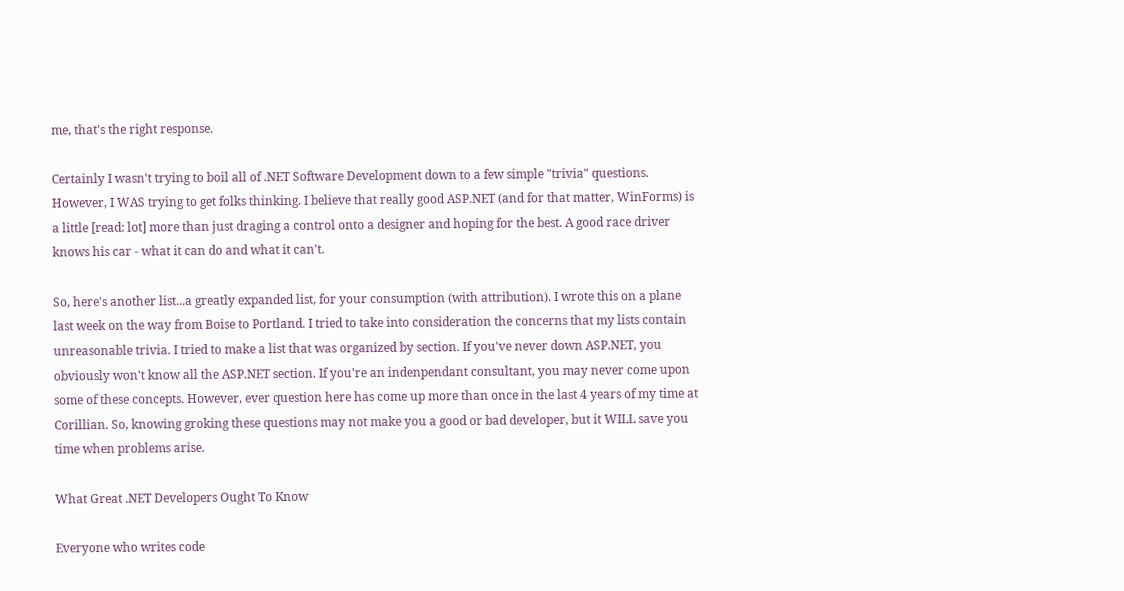me, that's the right response.

Certainly I wasn't trying to boil all of .NET Software Development down to a few simple "trivia" questions. However, I WAS trying to get folks thinking. I believe that really good ASP.NET (and for that matter, WinForms) is a little [read: lot] more than just draging a control onto a designer and hoping for the best. A good race driver knows his car - what it can do and what it can't.

So, here's another list...a greatly expanded list, for your consumption (with attribution). I wrote this on a plane last week on the way from Boise to Portland. I tried to take into consideration the concerns that my lists contain unreasonable trivia. I tried to make a list that was organized by section. If you've never down ASP.NET, you obviously won't know all the ASP.NET section. If you're an indenpendant consultant, you may never come upon some of these concepts. However, ever question here has come up more than once in the last 4 years of my time at Corillian. So, knowing groking these questions may not make you a good or bad developer, but it WILL save you time when problems arise.

What Great .NET Developers Ought To Know

Everyone who writes code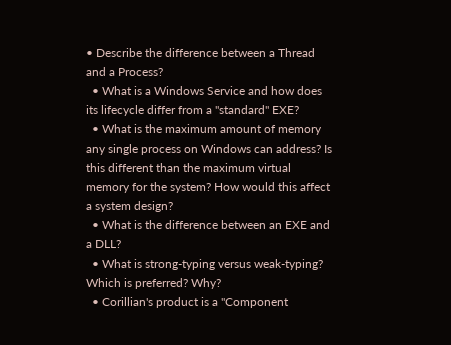• Describe the difference between a Thread and a Process?
  • What is a Windows Service and how does its lifecycle differ from a "standard" EXE?
  • What is the maximum amount of memory any single process on Windows can address? Is this different than the maximum virtual memory for the system? How would this affect a system design?
  • What is the difference between an EXE and a DLL?
  • What is strong-typing versus weak-typing? Which is preferred? Why?
  • Corillian's product is a "Component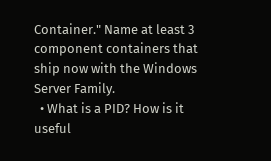Container." Name at least 3 component containers that ship now with the Windows Server Family.
  • What is a PID? How is it useful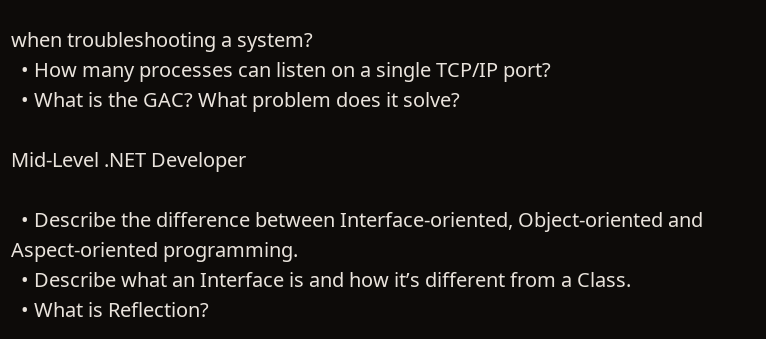when troubleshooting a system?
  • How many processes can listen on a single TCP/IP port?
  • What is the GAC? What problem does it solve?

Mid-Level .NET Developer

  • Describe the difference between Interface-oriented, Object-oriented and Aspect-oriented programming.
  • Describe what an Interface is and how it’s different from a Class.
  • What is Reflection?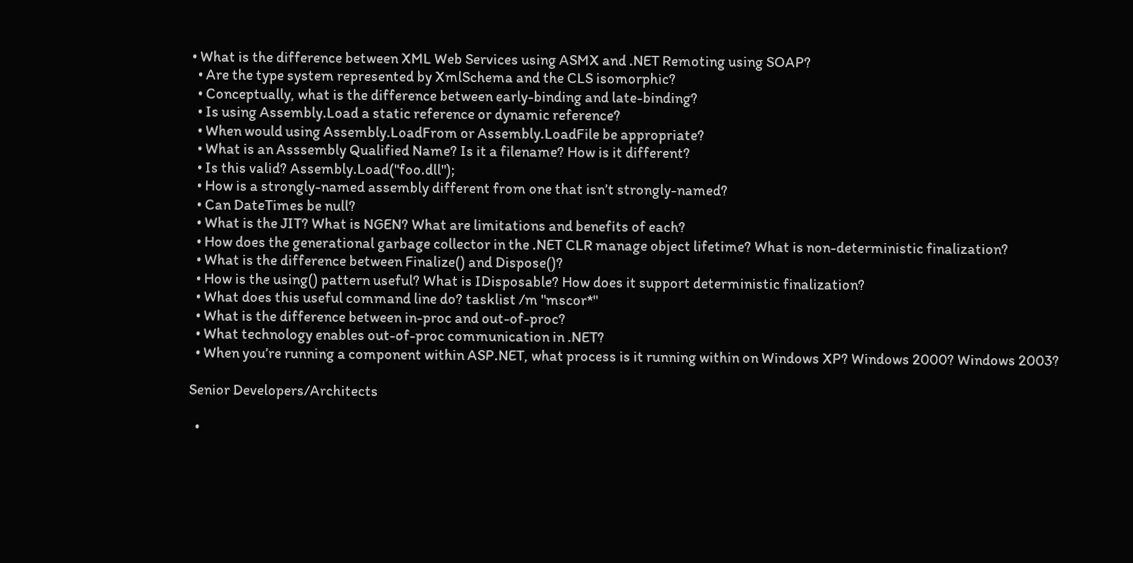• What is the difference between XML Web Services using ASMX and .NET Remoting using SOAP?
  • Are the type system represented by XmlSchema and the CLS isomorphic?
  • Conceptually, what is the difference between early-binding and late-binding?
  • Is using Assembly.Load a static reference or dynamic reference?
  • When would using Assembly.LoadFrom or Assembly.LoadFile be appropriate?
  • What is an Asssembly Qualified Name? Is it a filename? How is it different?
  • Is this valid? Assembly.Load("foo.dll");
  • How is a strongly-named assembly different from one that isn’t strongly-named?
  • Can DateTimes be null?
  • What is the JIT? What is NGEN? What are limitations and benefits of each?
  • How does the generational garbage collector in the .NET CLR manage object lifetime? What is non-deterministic finalization?
  • What is the difference between Finalize() and Dispose()?
  • How is the using() pattern useful? What is IDisposable? How does it support deterministic finalization?
  • What does this useful command line do? tasklist /m "mscor*"
  • What is the difference between in-proc and out-of-proc?
  • What technology enables out-of-proc communication in .NET?
  • When you’re running a component within ASP.NET, what process is it running within on Windows XP? Windows 2000? Windows 2003?

Senior Developers/Architects

  •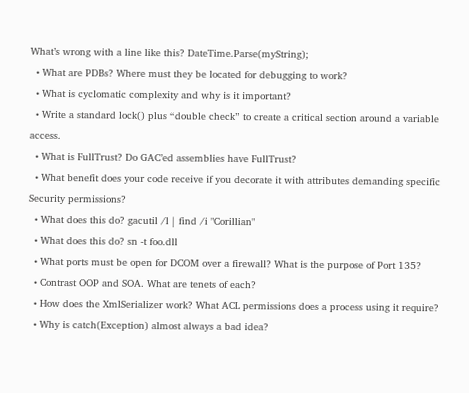What’s wrong with a line like this? DateTime.Parse(myString);
  • What are PDBs? Where must they be located for debugging to work?
  • What is cyclomatic complexity and why is it important?
  • Write a standard lock() plus “double check” to create a critical section around a variable access.
  • What is FullTrust? Do GAC’ed assemblies have FullTrust?
  • What benefit does your code receive if you decorate it with attributes demanding specific Security permissions?
  • What does this do? gacutil /l | find /i "Corillian"
  • What does this do? sn -t foo.dll
  • What ports must be open for DCOM over a firewall? What is the purpose of Port 135?
  • Contrast OOP and SOA. What are tenets of each?
  • How does the XmlSerializer work? What ACL permissions does a process using it require?
  • Why is catch(Exception) almost always a bad idea?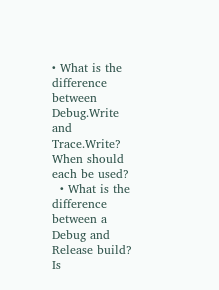• What is the difference between Debug.Write and Trace.Write? When should each be used?
  • What is the difference between a Debug and Release build? Is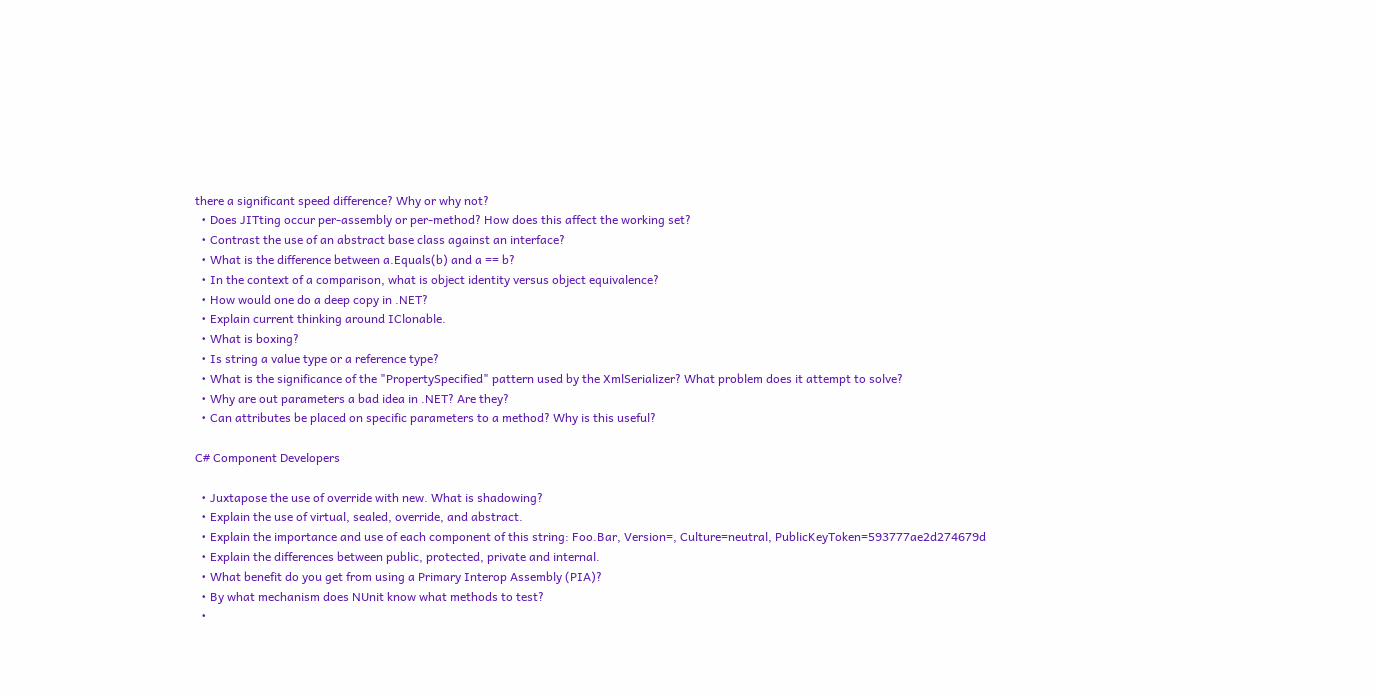there a significant speed difference? Why or why not?
  • Does JITting occur per-assembly or per-method? How does this affect the working set?
  • Contrast the use of an abstract base class against an interface?
  • What is the difference between a.Equals(b) and a == b?
  • In the context of a comparison, what is object identity versus object equivalence?
  • How would one do a deep copy in .NET?
  • Explain current thinking around IClonable.
  • What is boxing?
  • Is string a value type or a reference type?
  • What is the significance of the "PropertySpecified" pattern used by the XmlSerializer? What problem does it attempt to solve?
  • Why are out parameters a bad idea in .NET? Are they?
  • Can attributes be placed on specific parameters to a method? Why is this useful?

C# Component Developers

  • Juxtapose the use of override with new. What is shadowing?
  • Explain the use of virtual, sealed, override, and abstract.
  • Explain the importance and use of each component of this string: Foo.Bar, Version=, Culture=neutral, PublicKeyToken=593777ae2d274679d
  • Explain the differences between public, protected, private and internal.
  • What benefit do you get from using a Primary Interop Assembly (PIA)?
  • By what mechanism does NUnit know what methods to test?
  •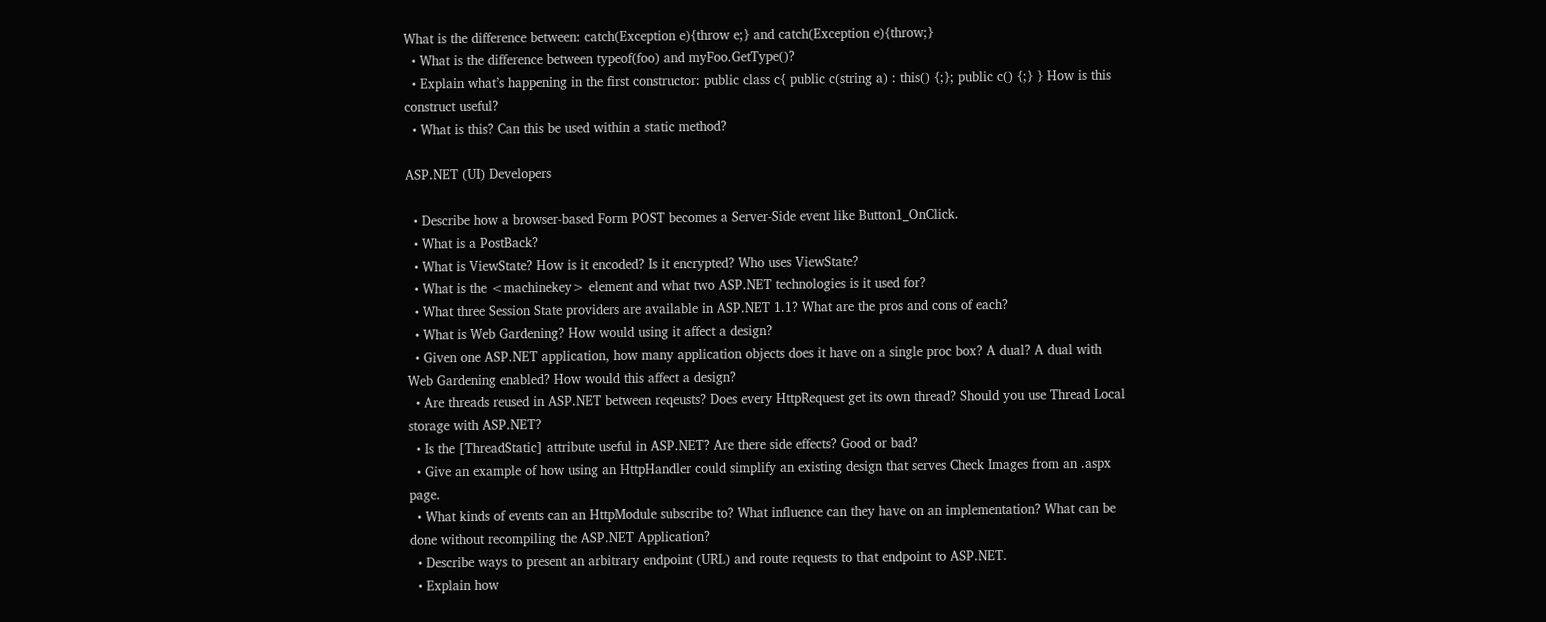What is the difference between: catch(Exception e){throw e;} and catch(Exception e){throw;}
  • What is the difference between typeof(foo) and myFoo.GetType()?
  • Explain what’s happening in the first constructor: public class c{ public c(string a) : this() {;}; public c() {;} } How is this construct useful?
  • What is this? Can this be used within a static method?

ASP.NET (UI) Developers

  • Describe how a browser-based Form POST becomes a Server-Side event like Button1_OnClick.
  • What is a PostBack?
  • What is ViewState? How is it encoded? Is it encrypted? Who uses ViewState?
  • What is the <machinekey> element and what two ASP.NET technologies is it used for?
  • What three Session State providers are available in ASP.NET 1.1? What are the pros and cons of each?
  • What is Web Gardening? How would using it affect a design?
  • Given one ASP.NET application, how many application objects does it have on a single proc box? A dual? A dual with Web Gardening enabled? How would this affect a design?
  • Are threads reused in ASP.NET between reqeusts? Does every HttpRequest get its own thread? Should you use Thread Local storage with ASP.NET?
  • Is the [ThreadStatic] attribute useful in ASP.NET? Are there side effects? Good or bad?
  • Give an example of how using an HttpHandler could simplify an existing design that serves Check Images from an .aspx page.
  • What kinds of events can an HttpModule subscribe to? What influence can they have on an implementation? What can be done without recompiling the ASP.NET Application?
  • Describe ways to present an arbitrary endpoint (URL) and route requests to that endpoint to ASP.NET.
  • Explain how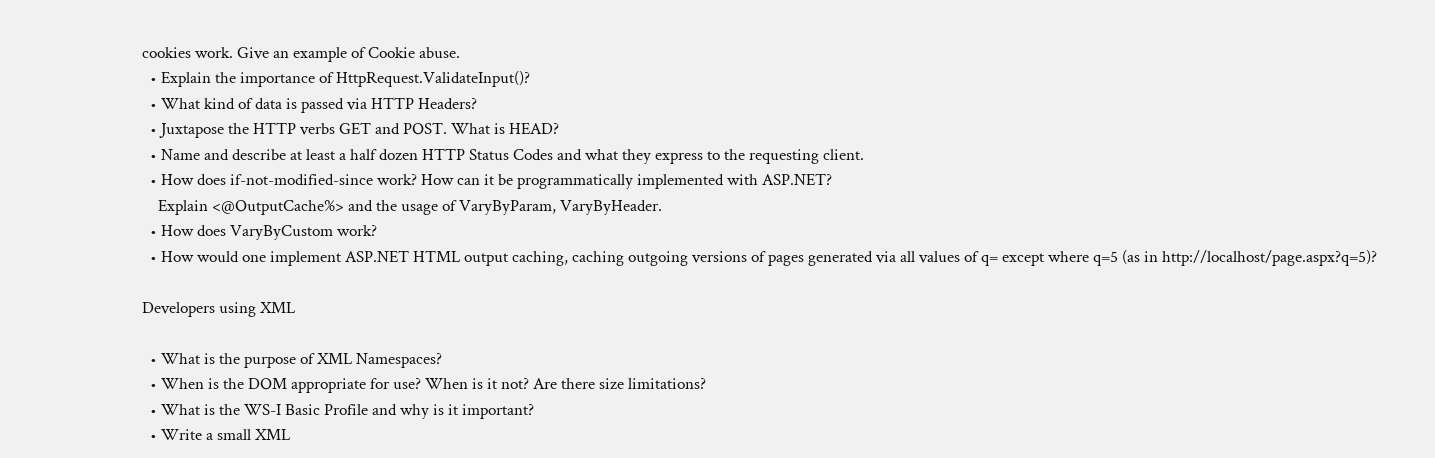cookies work. Give an example of Cookie abuse.
  • Explain the importance of HttpRequest.ValidateInput()?
  • What kind of data is passed via HTTP Headers?
  • Juxtapose the HTTP verbs GET and POST. What is HEAD?
  • Name and describe at least a half dozen HTTP Status Codes and what they express to the requesting client.
  • How does if-not-modified-since work? How can it be programmatically implemented with ASP.NET?
    Explain <@OutputCache%> and the usage of VaryByParam, VaryByHeader.
  • How does VaryByCustom work?
  • How would one implement ASP.NET HTML output caching, caching outgoing versions of pages generated via all values of q= except where q=5 (as in http://localhost/page.aspx?q=5)?

Developers using XML

  • What is the purpose of XML Namespaces?
  • When is the DOM appropriate for use? When is it not? Are there size limitations?
  • What is the WS-I Basic Profile and why is it important?
  • Write a small XML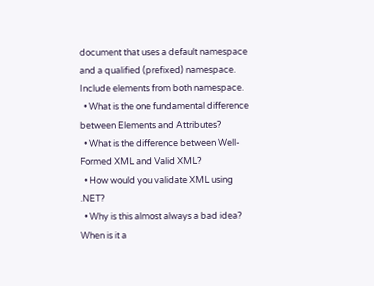document that uses a default namespace and a qualified (prefixed) namespace. Include elements from both namespace.
  • What is the one fundamental difference between Elements and Attributes?
  • What is the difference between Well-Formed XML and Valid XML?
  • How would you validate XML using .NET?
  • Why is this almost always a bad idea? When is it a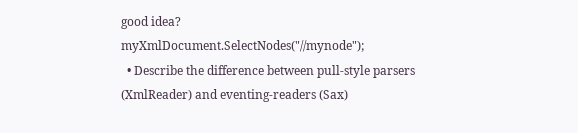good idea? myXmlDocument.SelectNodes("//mynode");
  • Describe the difference between pull-style parsers (XmlReader) and eventing-readers (Sax)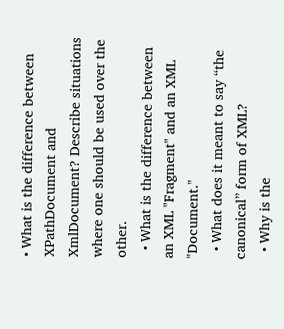• What is the difference between XPathDocument and XmlDocument? Describe situations where one should be used over the other.
  • What is the difference between an XML "Fragment" and an XML "Document."
  • What does it meant to say “the canonical” form of XML?
  • Why is the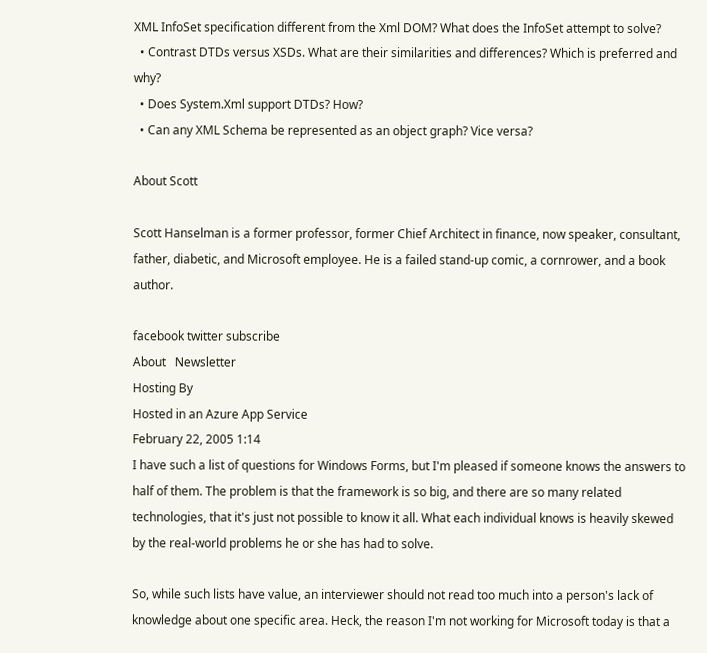XML InfoSet specification different from the Xml DOM? What does the InfoSet attempt to solve?
  • Contrast DTDs versus XSDs. What are their similarities and differences? Which is preferred and why?
  • Does System.Xml support DTDs? How?
  • Can any XML Schema be represented as an object graph? Vice versa?

About Scott

Scott Hanselman is a former professor, former Chief Architect in finance, now speaker, consultant, father, diabetic, and Microsoft employee. He is a failed stand-up comic, a cornrower, and a book author.

facebook twitter subscribe
About   Newsletter
Hosting By
Hosted in an Azure App Service
February 22, 2005 1:14
I have such a list of questions for Windows Forms, but I'm pleased if someone knows the answers to half of them. The problem is that the framework is so big, and there are so many related technologies, that it's just not possible to know it all. What each individual knows is heavily skewed by the real-world problems he or she has had to solve.

So, while such lists have value, an interviewer should not read too much into a person's lack of knowledge about one specific area. Heck, the reason I'm not working for Microsoft today is that a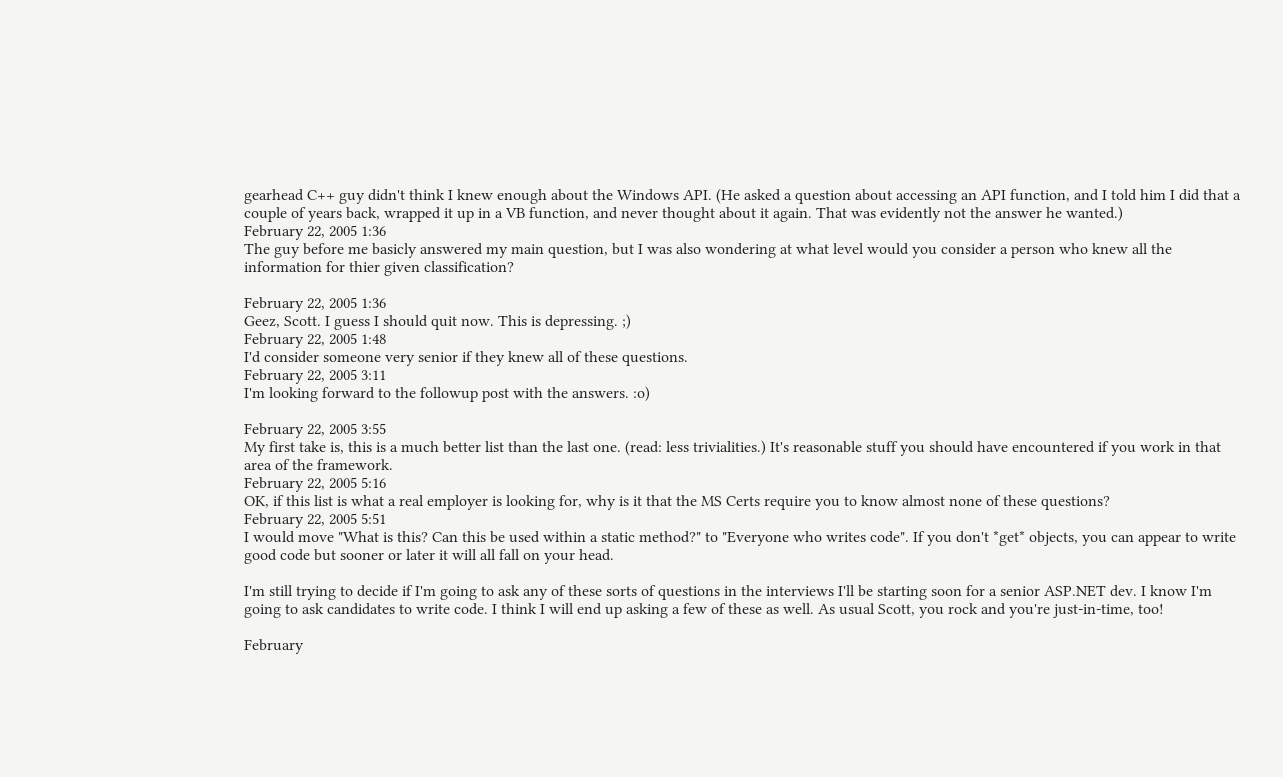gearhead C++ guy didn't think I knew enough about the Windows API. (He asked a question about accessing an API function, and I told him I did that a couple of years back, wrapped it up in a VB function, and never thought about it again. That was evidently not the answer he wanted.)
February 22, 2005 1:36
The guy before me basicly answered my main question, but I was also wondering at what level would you consider a person who knew all the information for thier given classification?

February 22, 2005 1:36
Geez, Scott. I guess I should quit now. This is depressing. ;)
February 22, 2005 1:48
I'd consider someone very senior if they knew all of these questions.
February 22, 2005 3:11
I'm looking forward to the followup post with the answers. :o)

February 22, 2005 3:55
My first take is, this is a much better list than the last one. (read: less trivialities.) It's reasonable stuff you should have encountered if you work in that area of the framework.
February 22, 2005 5:16
OK, if this list is what a real employer is looking for, why is it that the MS Certs require you to know almost none of these questions?
February 22, 2005 5:51
I would move "What is this? Can this be used within a static method?" to "Everyone who writes code". If you don't *get* objects, you can appear to write good code but sooner or later it will all fall on your head.

I'm still trying to decide if I'm going to ask any of these sorts of questions in the interviews I'll be starting soon for a senior ASP.NET dev. I know I'm going to ask candidates to write code. I think I will end up asking a few of these as well. As usual Scott, you rock and you're just-in-time, too!

February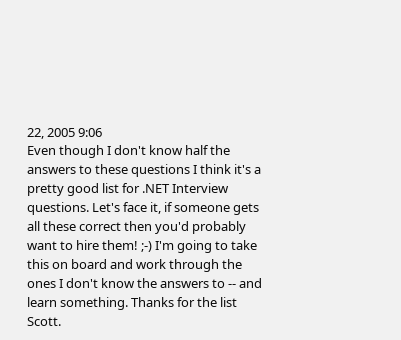22, 2005 9:06
Even though I don't know half the answers to these questions I think it's a pretty good list for .NET Interview questions. Let's face it, if someone gets all these correct then you'd probably want to hire them! ;-) I'm going to take this on board and work through the ones I don't know the answers to -- and learn something. Thanks for the list Scott.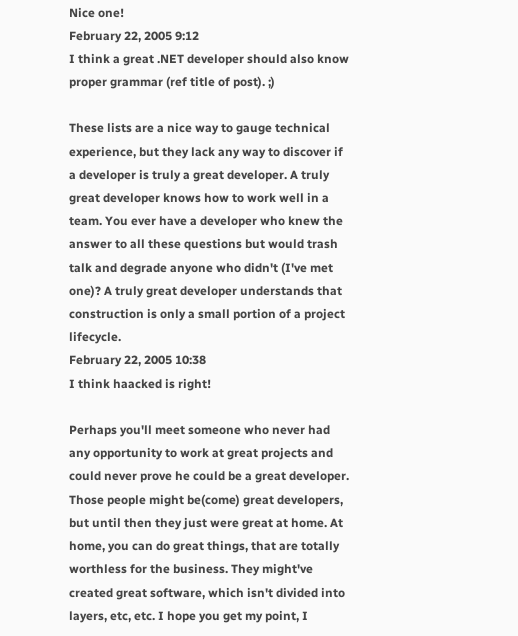Nice one!
February 22, 2005 9:12
I think a great .NET developer should also know proper grammar (ref title of post). ;)

These lists are a nice way to gauge technical experience, but they lack any way to discover if a developer is truly a great developer. A truly great developer knows how to work well in a team. You ever have a developer who knew the answer to all these questions but would trash talk and degrade anyone who didn't (I've met one)? A truly great developer understands that construction is only a small portion of a project lifecycle.
February 22, 2005 10:38
I think haacked is right!

Perhaps you'll meet someone who never had any opportunity to work at great projects and could never prove he could be a great developer. Those people might be(come) great developers, but until then they just were great at home. At home, you can do great things, that are totally worthless for the business. They might've created great software, which isn't divided into layers, etc, etc. I hope you get my point, I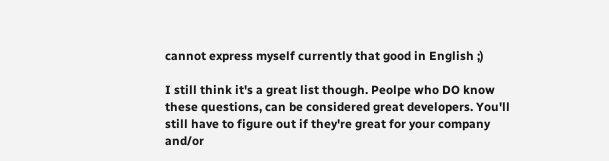cannot express myself currently that good in English ;)

I still think it's a great list though. Peolpe who DO know these questions, can be considered great developers. You'll still have to figure out if they're great for your company and/or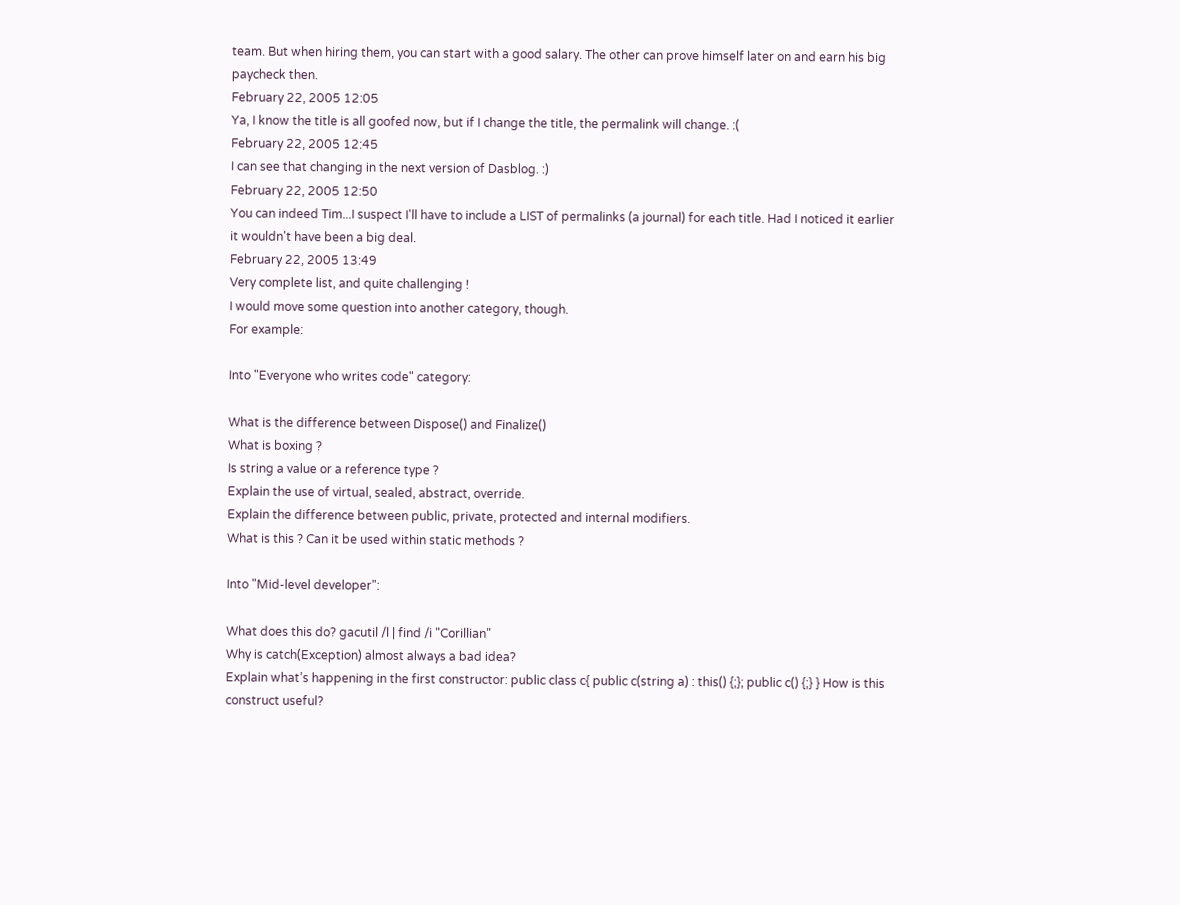team. But when hiring them, you can start with a good salary. The other can prove himself later on and earn his big paycheck then.
February 22, 2005 12:05
Ya, I know the title is all goofed now, but if I change the title, the permalink will change. :(
February 22, 2005 12:45
I can see that changing in the next version of Dasblog. :)
February 22, 2005 12:50
You can indeed Tim...I suspect I'll have to include a LIST of permalinks (a journal) for each title. Had I noticed it earlier it wouldn't have been a big deal.
February 22, 2005 13:49
Very complete list, and quite challenging !
I would move some question into another category, though.
For example:

Into "Everyone who writes code" category:

What is the difference between Dispose() and Finalize()
What is boxing ?
Is string a value or a reference type ?
Explain the use of virtual, sealed, abstract, override.
Explain the difference between public, private, protected and internal modifiers.
What is this ? Can it be used within static methods ?

Into "Mid-level developer":

What does this do? gacutil /l | find /i "Corillian"
Why is catch(Exception) almost always a bad idea?
Explain what’s happening in the first constructor: public class c{ public c(string a) : this() {;}; public c() {;} } How is this construct useful?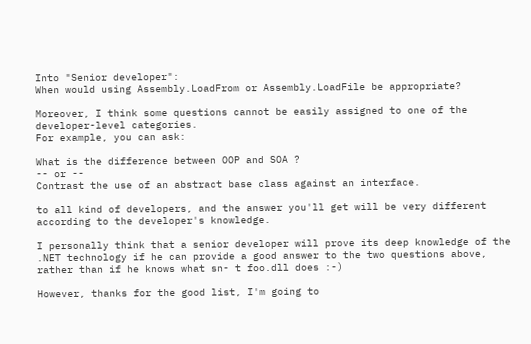Into "Senior developer":
When would using Assembly.LoadFrom or Assembly.LoadFile be appropriate?

Moreover, I think some questions cannot be easily assigned to one of the developer-level categories.
For example, you can ask:

What is the difference between OOP and SOA ?
-- or --
Contrast the use of an abstract base class against an interface.

to all kind of developers, and the answer you'll get will be very different according to the developer's knowledge.

I personally think that a senior developer will prove its deep knowledge of the .NET technology if he can provide a good answer to the two questions above, rather than if he knows what sn- t foo.dll does :-)

However, thanks for the good list, I'm going to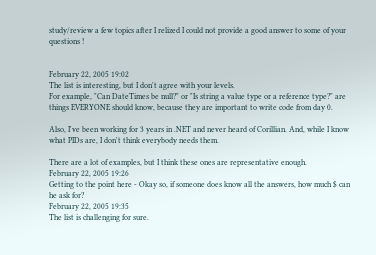study/review a few topics after I relized I could not provide a good answer to some of your questions !


February 22, 2005 19:02
The list is interesting, but I don't agree with your levels.
For example, "Can DateTimes be null?" or "Is string a value type or a reference type?" are things EVERYONE should know, because they are important to write code from day 0.

Also, I've been working for 3 years in .NET and never heard of Corillian. And, while I know what PIDs are, I don't think everybody needs them.

There are a lot of examples, but I think these ones are representative enough.
February 22, 2005 19:26
Getting to the point here - Okay so, if someone does know all the answers, how much $ can he ask for?
February 22, 2005 19:35
The list is challenging for sure.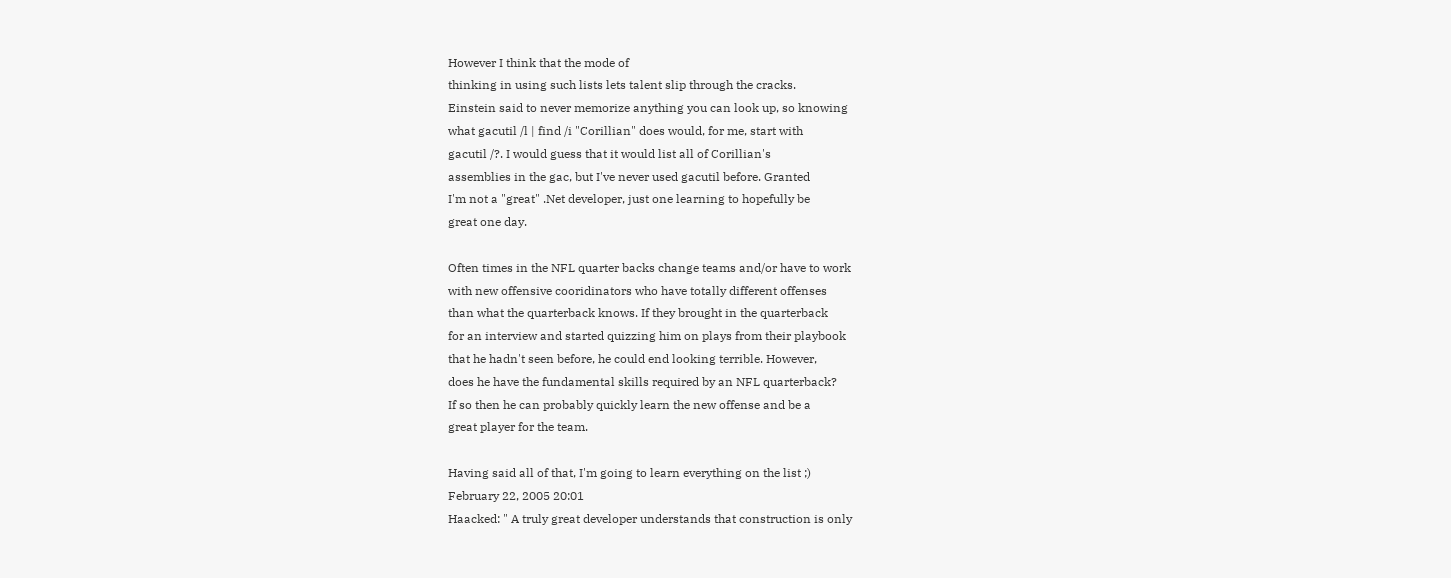However I think that the mode of
thinking in using such lists lets talent slip through the cracks.
Einstein said to never memorize anything you can look up, so knowing
what gacutil /l | find /i "Corillian" does would, for me, start with
gacutil /?. I would guess that it would list all of Corillian's
assemblies in the gac, but I've never used gacutil before. Granted
I'm not a "great" .Net developer, just one learning to hopefully be
great one day.

Often times in the NFL quarter backs change teams and/or have to work
with new offensive cooridinators who have totally different offenses
than what the quarterback knows. If they brought in the quarterback
for an interview and started quizzing him on plays from their playbook
that he hadn't seen before, he could end looking terrible. However,
does he have the fundamental skills required by an NFL quarterback?
If so then he can probably quickly learn the new offense and be a
great player for the team.

Having said all of that, I'm going to learn everything on the list ;)
February 22, 2005 20:01
Haacked: " A truly great developer understands that construction is only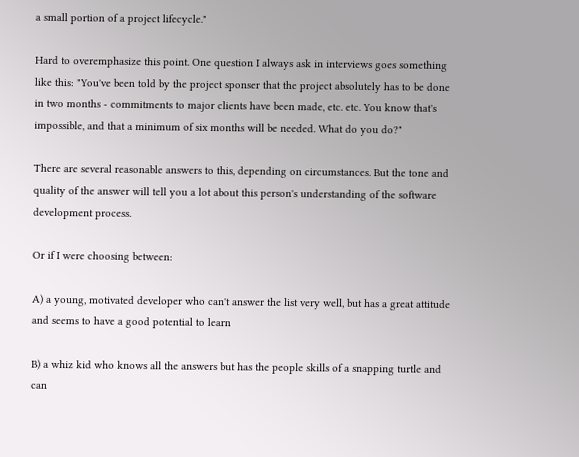a small portion of a project lifecycle."

Hard to overemphasize this point. One question I always ask in interviews goes something like this: "You've been told by the project sponser that the project absolutely has to be done in two months - commitments to major clients have been made, etc. etc. You know that's impossible, and that a minimum of six months will be needed. What do you do?"

There are several reasonable answers to this, depending on circumstances. But the tone and quality of the answer will tell you a lot about this person's understanding of the software development process.

Or if I were choosing between:

A) a young, motivated developer who can't answer the list very well, but has a great attitude and seems to have a good potential to learn

B) a whiz kid who knows all the answers but has the people skills of a snapping turtle and can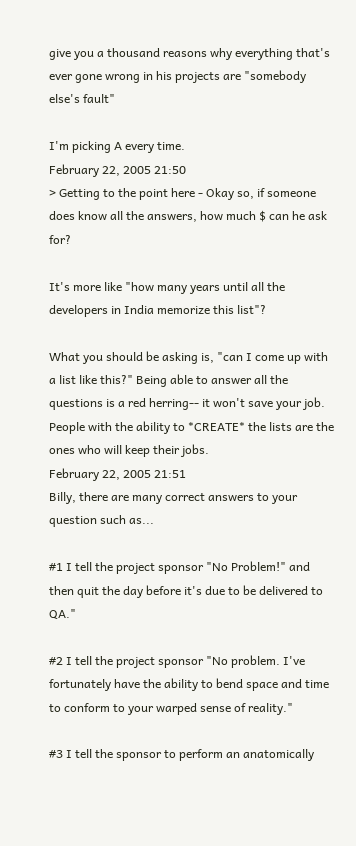give you a thousand reasons why everything that's ever gone wrong in his projects are "somebody else's fault"

I'm picking A every time.
February 22, 2005 21:50
> Getting to the point here - Okay so, if someone does know all the answers, how much $ can he ask for?

It's more like "how many years until all the developers in India memorize this list"?

What you should be asking is, "can I come up with a list like this?" Being able to answer all the questions is a red herring-- it won't save your job. People with the ability to *CREATE* the lists are the ones who will keep their jobs.
February 22, 2005 21:51
Billy, there are many correct answers to your question such as...

#1 I tell the project sponsor "No Problem!" and then quit the day before it's due to be delivered to QA."

#2 I tell the project sponsor "No problem. I've fortunately have the ability to bend space and time to conform to your warped sense of reality."

#3 I tell the sponsor to perform an anatomically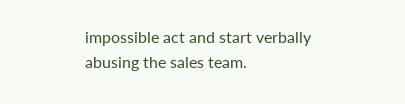impossible act and start verbally abusing the sales team.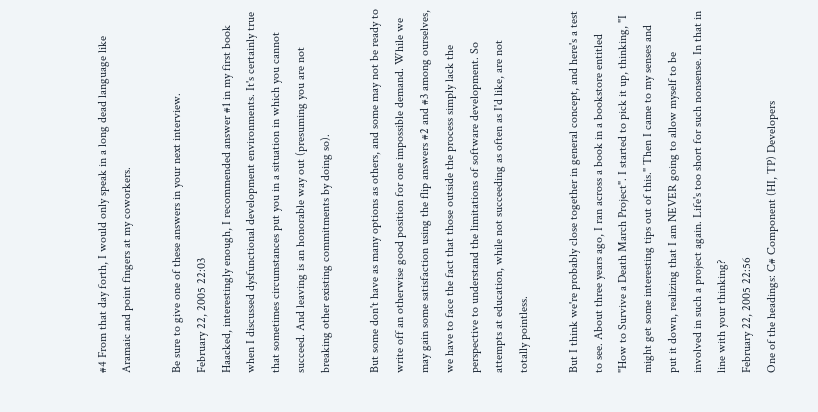#4 From that day forth, I would only speak in a long dead language like Aramaic and point fingers at my coworkers.

Be sure to give one of these answers in your next interview.
February 22, 2005 22:03
Haacked, interestingly enough, I recommended answer #1 in my first book when I discussed dysfunctional development environments. It's certainly true that sometimes circumstances put you in a situation in which you cannot succeed. And leaving is an honorable way out (presuming you are not breaking other existing commitments by doing so).

But some don't have as many options as others, and some may not be ready to write off an otherwise good position for one impossible demand. While we may gain some satisfaction using the flip answers #2 and #3 among ourselves, we have to face the fact that those outside the process simply lack the perspective to understand the limitations of software development. So attempts at education, while not succeeding as often as I'd like, are not totally pointless.

But I think we're probably close together in general concept, and here's a test to see. About three years ago, I ran across a book in a bookstore entitled "How to Survive a Death March Project". I started to pick it up, thinking, "I might get some interesting tips out of this." Then I came to my senses and put it down, realizing that I am NEVER going to allow myself to be involved in such a project again. Life's too short for such nonsense. In that in line with your thinking?
February 22, 2005 22:56
One of the headings: C# Component (HI, TP) Developers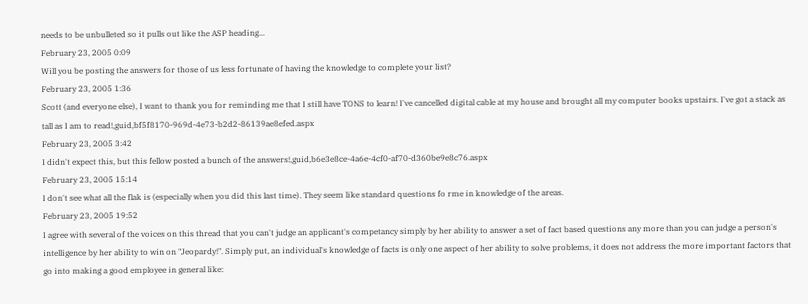needs to be unbulleted so it pulls out like the ASP heading...
February 23, 2005 0:09
Will you be posting the answers for those of us less fortunate of having the knowledge to complete your list?
February 23, 2005 1:36
Scott (and everyone else), I want to thank you for reminding me that I still have TONS to learn! I've cancelled digital cable at my house and brought all my computer books upstairs. I've got a stack as tall as I am to read!,guid,bf5f8170-969d-4e73-b2d2-86139ae8efed.aspx
February 23, 2005 3:42
I didn't expect this, but this fellow posted a bunch of the answers!,guid,b6e3e8ce-4a6e-4cf0-af70-d360be9e8c76.aspx
February 23, 2005 15:14
I don't see what all the flak is (especially when you did this last time). They seem like standard questions fo rme in knowledge of the areas.
February 23, 2005 19:52
I agree with several of the voices on this thread that you can't judge an applicant's competancy simply by her ability to answer a set of fact based questions any more than you can judge a person's intelligence by her ability to win on "Jeopardy!". Simply put, an individual's knowledge of facts is only one aspect of her ability to solve problems, it does not address the more important factors that go into making a good employee in general like: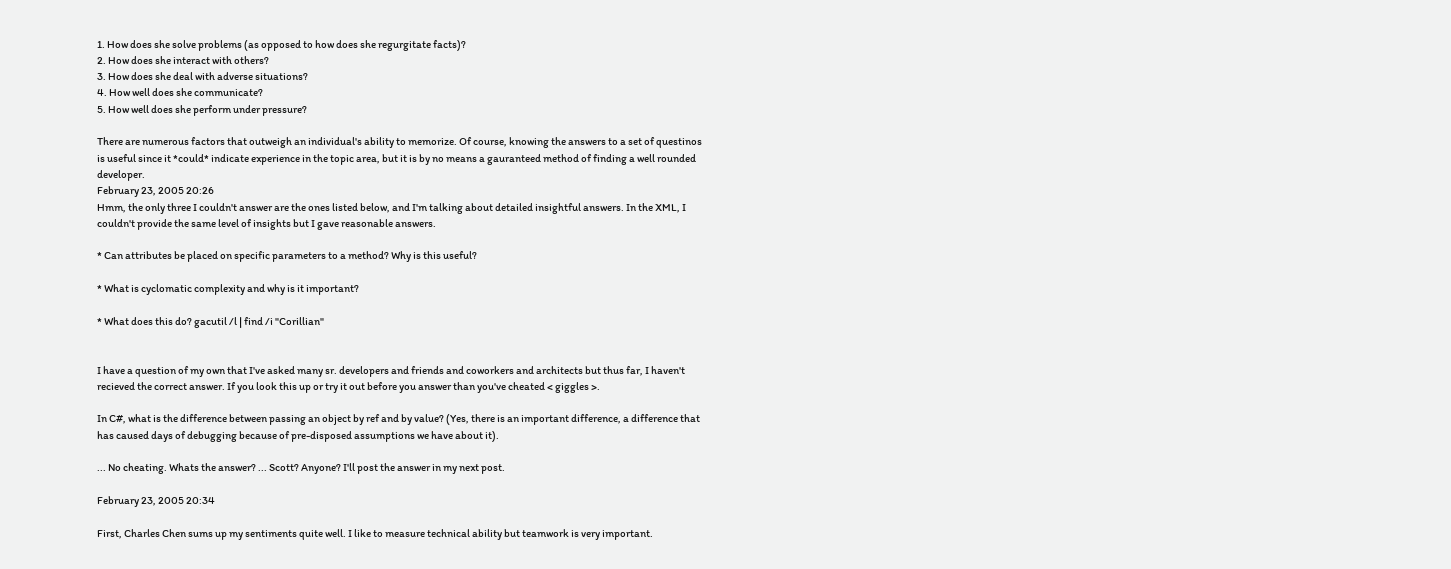1. How does she solve problems (as opposed to how does she regurgitate facts)?
2. How does she interact with others?
3. How does she deal with adverse situations?
4. How well does she communicate?
5. How well does she perform under pressure?

There are numerous factors that outweigh an individual's ability to memorize. Of course, knowing the answers to a set of questinos is useful since it *could* indicate experience in the topic area, but it is by no means a gauranteed method of finding a well rounded developer.
February 23, 2005 20:26
Hmm, the only three I couldn't answer are the ones listed below, and I'm talking about detailed insightful answers. In the XML, I couldn't provide the same level of insights but I gave reasonable answers.

* Can attributes be placed on specific parameters to a method? Why is this useful?

* What is cyclomatic complexity and why is it important?

* What does this do? gacutil /l | find /i "Corillian"


I have a question of my own that I've asked many sr. developers and friends and coworkers and architects but thus far, I haven't recieved the correct answer. If you look this up or try it out before you answer than you've cheated < giggles >.

In C#, what is the difference between passing an object by ref and by value? (Yes, there is an important difference, a difference that has caused days of debugging because of pre-disposed assumptions we have about it).

... No cheating. Whats the answer? ... Scott? Anyone? I'll post the answer in my next post.

February 23, 2005 20:34

First, Charles Chen sums up my sentiments quite well. I like to measure technical ability but teamwork is very important.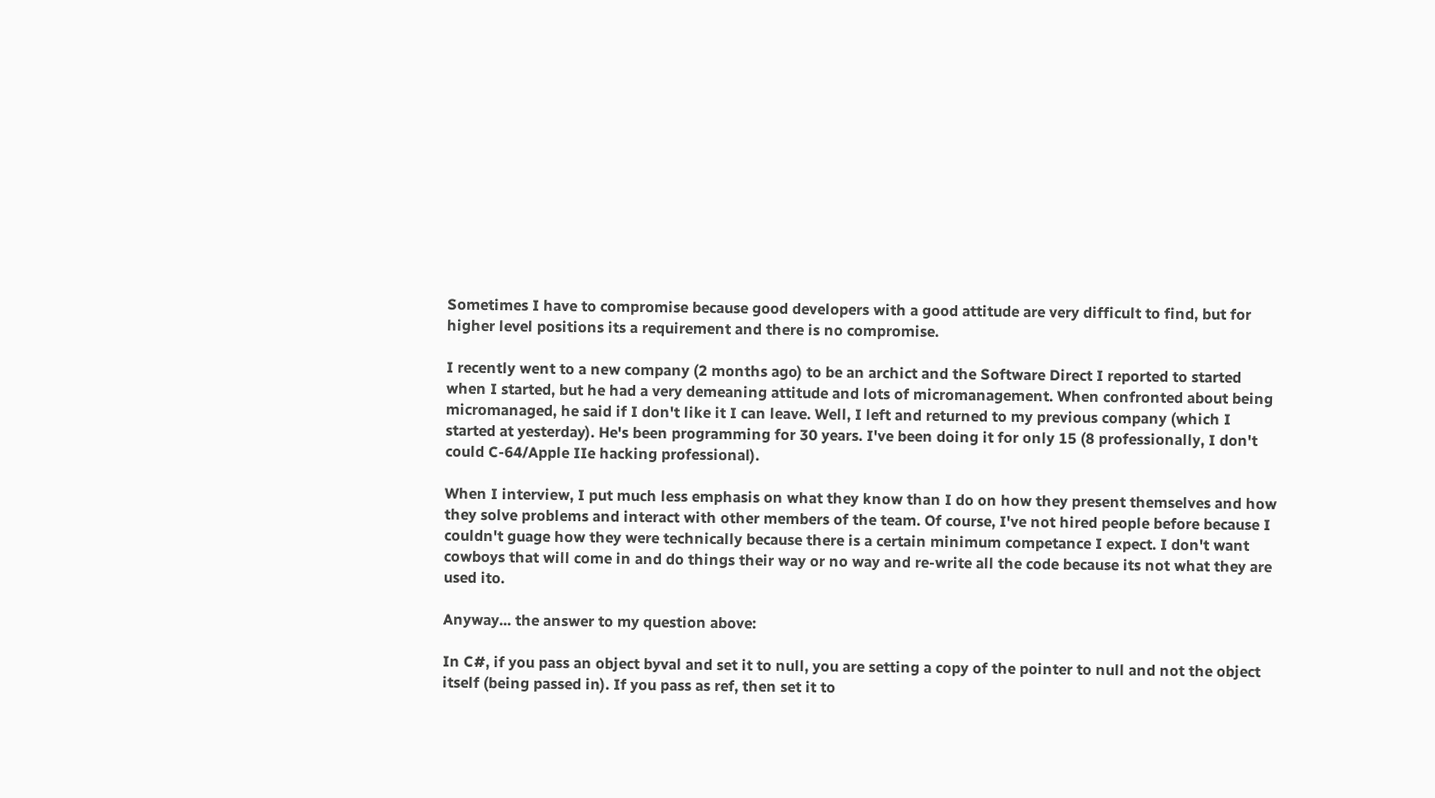Sometimes I have to compromise because good developers with a good attitude are very difficult to find, but for higher level positions its a requirement and there is no compromise.

I recently went to a new company (2 months ago) to be an archict and the Software Direct I reported to started when I started, but he had a very demeaning attitude and lots of micromanagement. When confronted about being micromanaged, he said if I don't like it I can leave. Well, I left and returned to my previous company (which I started at yesterday). He's been programming for 30 years. I've been doing it for only 15 (8 professionally, I don't could C-64/Apple IIe hacking professional).

When I interview, I put much less emphasis on what they know than I do on how they present themselves and how they solve problems and interact with other members of the team. Of course, I've not hired people before because I couldn't guage how they were technically because there is a certain minimum competance I expect. I don't want cowboys that will come in and do things their way or no way and re-write all the code because its not what they are used ito.

Anyway... the answer to my question above:

In C#, if you pass an object byval and set it to null, you are setting a copy of the pointer to null and not the object itself (being passed in). If you pass as ref, then set it to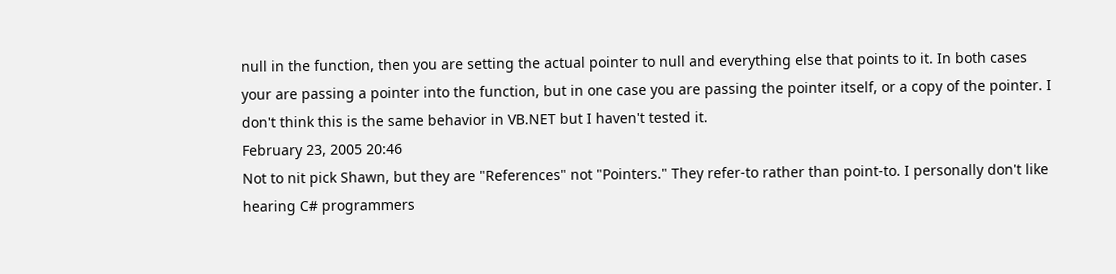null in the function, then you are setting the actual pointer to null and everything else that points to it. In both cases your are passing a pointer into the function, but in one case you are passing the pointer itself, or a copy of the pointer. I don't think this is the same behavior in VB.NET but I haven't tested it.
February 23, 2005 20:46
Not to nit pick Shawn, but they are "References" not "Pointers." They refer-to rather than point-to. I personally don't like hearing C# programmers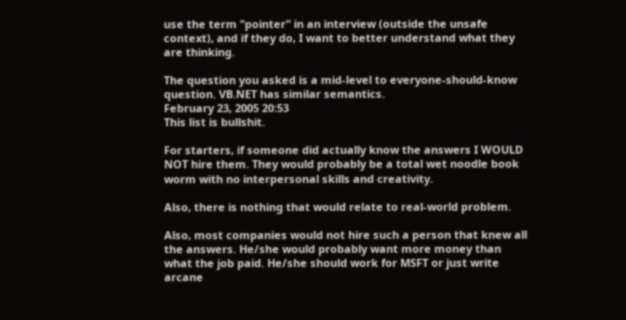use the term "pointer" in an interview (outside the unsafe context), and if they do, I want to better understand what they are thinking.

The question you asked is a mid-level to everyone-should-know question. VB.NET has similar semantics.
February 23, 2005 20:53
This list is bullshit.

For starters, if someone did actually know the answers I WOULD NOT hire them. They would probably be a total wet noodle book worm with no interpersonal skills and creativity.

Also, there is nothing that would relate to real-world problem.

Also, most companies would not hire such a person that knew all the answers. He/she would probably want more money than what the job paid. He/she should work for MSFT or just write arcane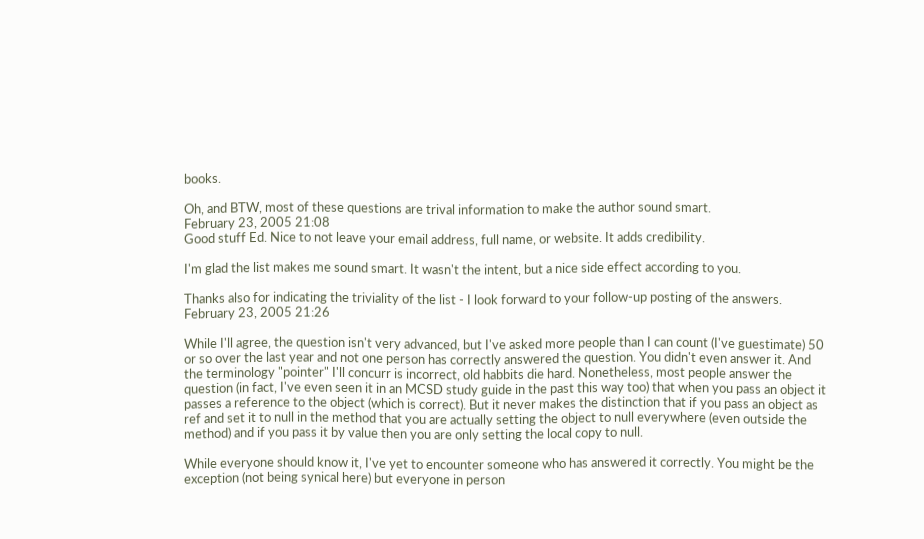books.

Oh, and BTW, most of these questions are trival information to make the author sound smart.
February 23, 2005 21:08
Good stuff Ed. Nice to not leave your email address, full name, or website. It adds credibility.

I'm glad the list makes me sound smart. It wasn't the intent, but a nice side effect according to you.

Thanks also for indicating the triviality of the list - I look forward to your follow-up posting of the answers.
February 23, 2005 21:26

While I'll agree, the question isn't very advanced, but I've asked more people than I can count (I've guestimate) 50 or so over the last year and not one person has correctly answered the question. You didn't even answer it. And the terminology "pointer" I'll concurr is incorrect, old habbits die hard. Nonetheless, most people answer the question (in fact, I've even seen it in an MCSD study guide in the past this way too) that when you pass an object it passes a reference to the object (which is correct). But it never makes the distinction that if you pass an object as ref and set it to null in the method that you are actually setting the object to null everywhere (even outside the method) and if you pass it by value then you are only setting the local copy to null.

While everyone should know it, I've yet to encounter someone who has answered it correctly. You might be the exception (not being synical here) but everyone in person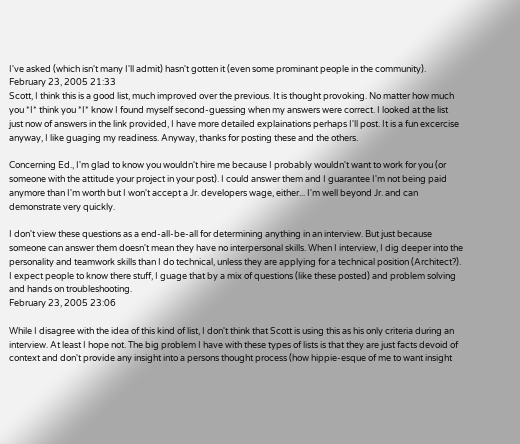I've asked (which isn't many I'll admit) hasn't gotten it (even some prominant people in the community).
February 23, 2005 21:33
Scott, I think this is a good list, much improved over the previous. It is thought provoking. No matter how much you *I* think you *I* know I found myself second-guessing when my answers were correct. I looked at the list just now of answers in the link provided, I have more detailed explainations perhaps I'll post. It is a fun excercise anyway, I like guaging my readiness. Anyway, thanks for posting these and the others.

Concerning Ed., I'm glad to know you wouldn't hire me because I probably wouldn't want to work for you (or someone with the attitude your project in your post). I could answer them and I guarantee I'm not being paid anymore than I'm worth but I won't accept a Jr. developers wage, either... I'm well beyond Jr. and can demonstrate very quickly.

I don't view these questions as a end-all-be-all for determining anything in an interview. But just because someone can answer them doesn't mean they have no interpersonal skills. When I interview, I dig deeper into the personality and teamwork skills than I do technical, unless they are applying for a technical position (Architect?). I expect people to know there stuff, I guage that by a mix of questions (like these posted) and problem solving and hands on troubleshooting.
February 23, 2005 23:06

While I disagree with the idea of this kind of list, I don't think that Scott is using this as his only criteria during an interview. At least I hope not. The big problem I have with these types of lists is that they are just facts devoid of context and don't provide any insight into a persons thought process (how hippie-esque of me to want insight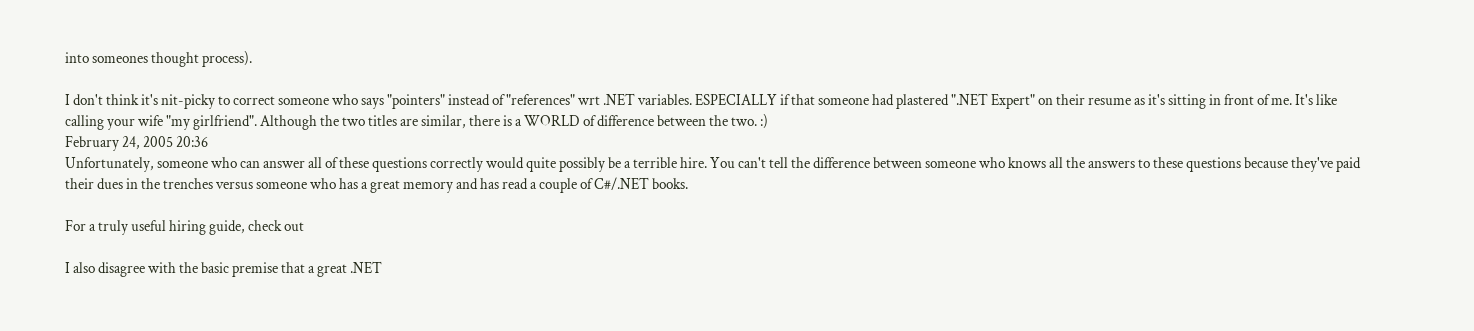into someones thought process).

I don't think it's nit-picky to correct someone who says "pointers" instead of "references" wrt .NET variables. ESPECIALLY if that someone had plastered ".NET Expert" on their resume as it's sitting in front of me. It's like calling your wife "my girlfriend". Although the two titles are similar, there is a WORLD of difference between the two. :)
February 24, 2005 20:36
Unfortunately, someone who can answer all of these questions correctly would quite possibly be a terrible hire. You can't tell the difference between someone who knows all the answers to these questions because they've paid their dues in the trenches versus someone who has a great memory and has read a couple of C#/.NET books.

For a truly useful hiring guide, check out

I also disagree with the basic premise that a great .NET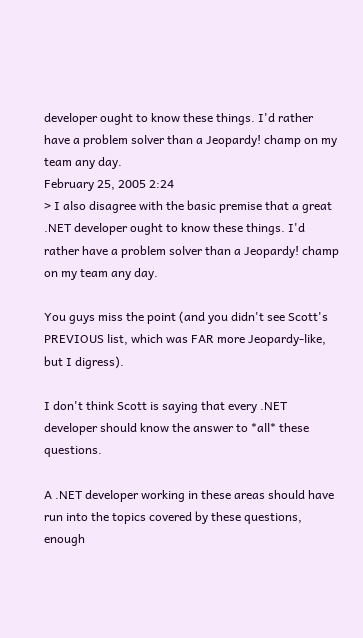developer ought to know these things. I'd rather have a problem solver than a Jeopardy! champ on my team any day.
February 25, 2005 2:24
> I also disagree with the basic premise that a great .NET developer ought to know these things. I'd rather have a problem solver than a Jeopardy! champ on my team any day.

You guys miss the point (and you didn't see Scott's PREVIOUS list, which was FAR more Jeopardy-like, but I digress).

I don't think Scott is saying that every .NET developer should know the answer to *all* these questions.

A .NET developer working in these areas should have run into the topics covered by these questions, enough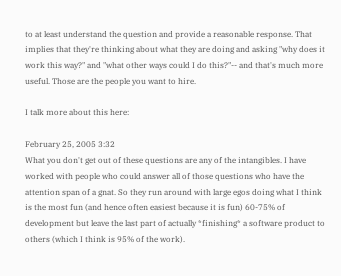to at least understand the question and provide a reasonable response. That implies that they're thinking about what they are doing and asking "why does it work this way?" and "what other ways could I do this?"-- and that's much more useful. Those are the people you want to hire.

I talk more about this here:

February 25, 2005 3:32
What you don't get out of these questions are any of the intangibles. I have worked with people who could answer all of those questions who have the attention span of a gnat. So they run around with large egos doing what I think is the most fun (and hence often easiest because it is fun) 60-75% of development but leave the last part of actually *finishing* a software product to others (which I think is 95% of the work).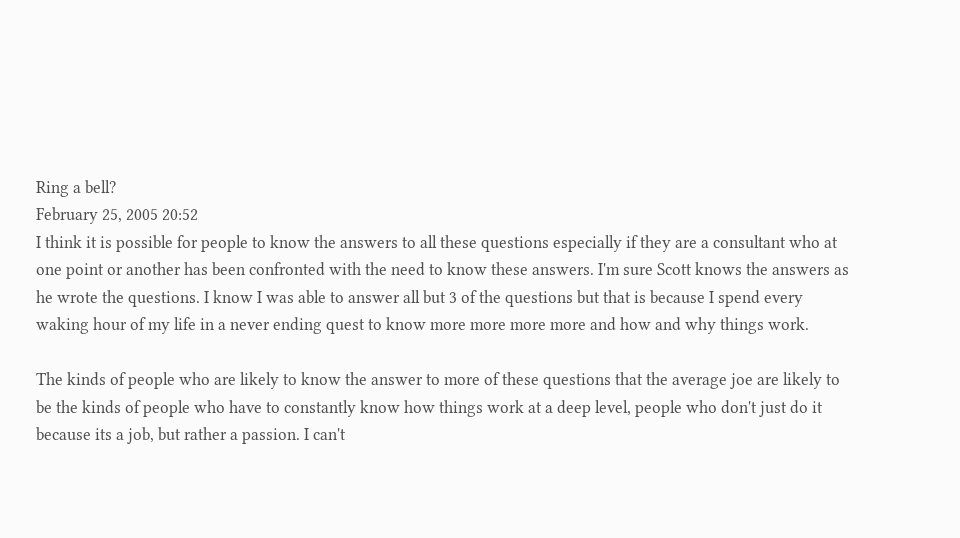Ring a bell?
February 25, 2005 20:52
I think it is possible for people to know the answers to all these questions especially if they are a consultant who at one point or another has been confronted with the need to know these answers. I'm sure Scott knows the answers as he wrote the questions. I know I was able to answer all but 3 of the questions but that is because I spend every waking hour of my life in a never ending quest to know more more more more and how and why things work.

The kinds of people who are likely to know the answer to more of these questions that the average joe are likely to be the kinds of people who have to constantly know how things work at a deep level, people who don't just do it because its a job, but rather a passion. I can't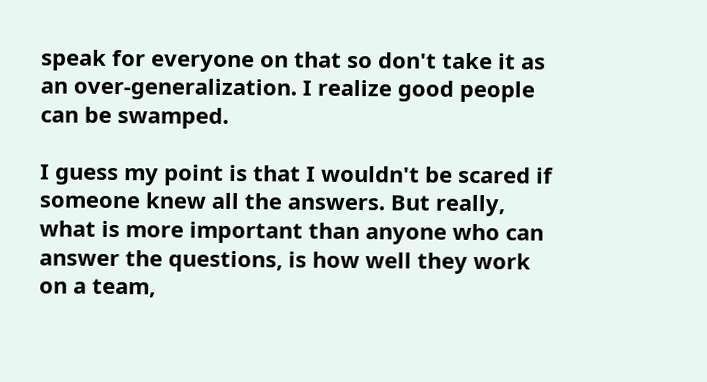speak for everyone on that so don't take it as an over-generalization. I realize good people can be swamped.

I guess my point is that I wouldn't be scared if someone knew all the answers. But really, what is more important than anyone who can answer the questions, is how well they work on a team,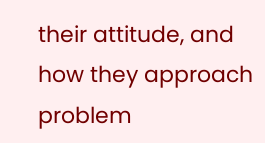their attitude, and how they approach problem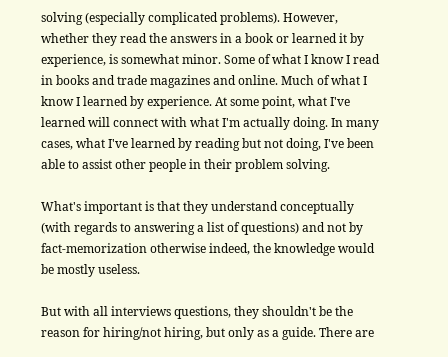solving (especially complicated problems). However, whether they read the answers in a book or learned it by experience, is somewhat minor. Some of what I know I read in books and trade magazines and online. Much of what I know I learned by experience. At some point, what I've learned will connect with what I'm actually doing. In many cases, what I've learned by reading but not doing, I've been able to assist other people in their problem solving.

What's important is that they understand conceptually (with regards to answering a list of questions) and not by fact-memorization otherwise indeed, the knowledge would be mostly useless.

But with all interviews questions, they shouldn't be the reason for hiring/not hiring, but only as a guide. There are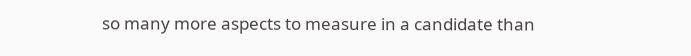so many more aspects to measure in a candidate than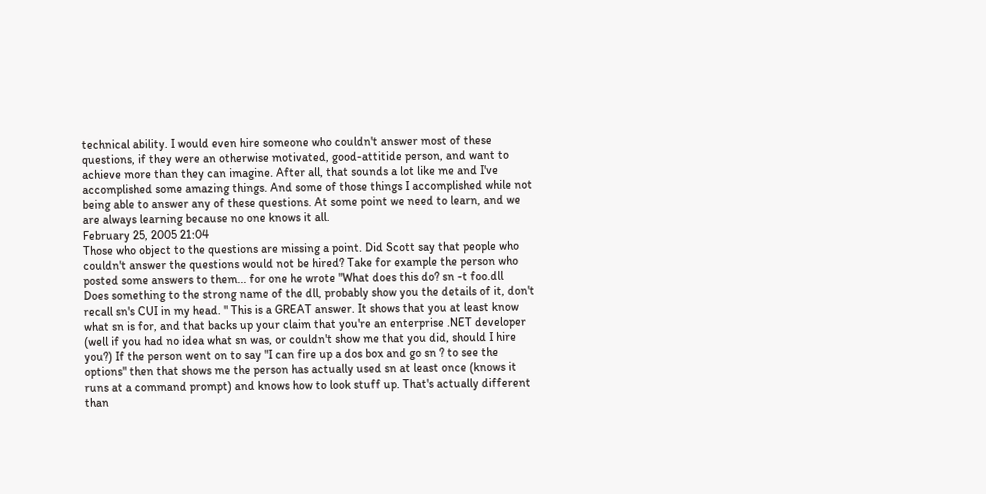technical ability. I would even hire someone who couldn't answer most of these questions, if they were an otherwise motivated, good-attitide person, and want to achieve more than they can imagine. After all, that sounds a lot like me and I've accomplished some amazing things. And some of those things I accomplished while not being able to answer any of these questions. At some point we need to learn, and we are always learning because no one knows it all.
February 25, 2005 21:04
Those who object to the questions are missing a point. Did Scott say that people who couldn't answer the questions would not be hired? Take for example the person who posted some answers to them... for one he wrote "What does this do? sn -t foo.dll
Does something to the strong name of the dll, probably show you the details of it, don't recall sn's CUI in my head. " This is a GREAT answer. It shows that you at least know what sn is for, and that backs up your claim that you're an enterprise .NET developer (well if you had no idea what sn was, or couldn't show me that you did, should I hire you?) If the person went on to say "I can fire up a dos box and go sn ? to see the options" then that shows me the person has actually used sn at least once (knows it runs at a command prompt) and knows how to look stuff up. That's actually different than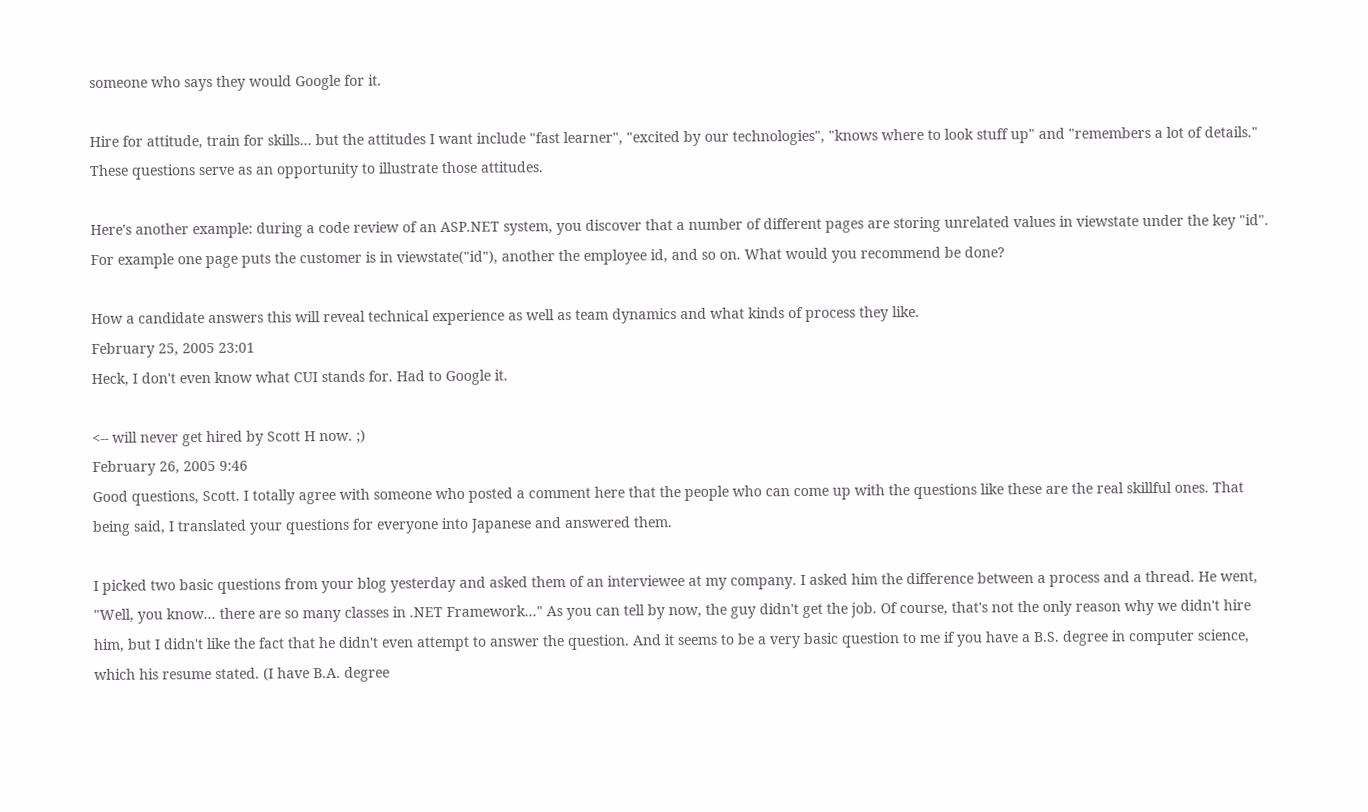someone who says they would Google for it.

Hire for attitude, train for skills... but the attitudes I want include "fast learner", "excited by our technologies", "knows where to look stuff up" and "remembers a lot of details." These questions serve as an opportunity to illustrate those attitudes.

Here's another example: during a code review of an ASP.NET system, you discover that a number of different pages are storing unrelated values in viewstate under the key "id". For example one page puts the customer is in viewstate("id"), another the employee id, and so on. What would you recommend be done?

How a candidate answers this will reveal technical experience as well as team dynamics and what kinds of process they like.
February 25, 2005 23:01
Heck, I don't even know what CUI stands for. Had to Google it.

<-- will never get hired by Scott H now. ;)
February 26, 2005 9:46
Good questions, Scott. I totally agree with someone who posted a comment here that the people who can come up with the questions like these are the real skillful ones. That being said, I translated your questions for everyone into Japanese and answered them.

I picked two basic questions from your blog yesterday and asked them of an interviewee at my company. I asked him the difference between a process and a thread. He went, "Well, you know... there are so many classes in .NET Framework..." As you can tell by now, the guy didn't get the job. Of course, that's not the only reason why we didn't hire him, but I didn't like the fact that he didn't even attempt to answer the question. And it seems to be a very basic question to me if you have a B.S. degree in computer science, which his resume stated. (I have B.A. degree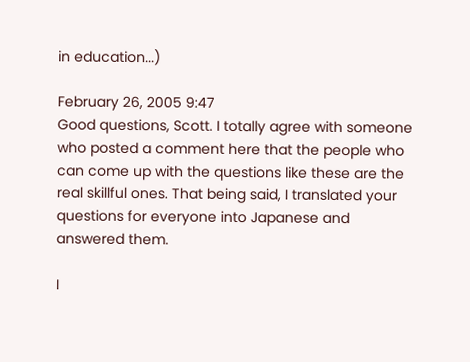in education...)

February 26, 2005 9:47
Good questions, Scott. I totally agree with someone who posted a comment here that the people who can come up with the questions like these are the real skillful ones. That being said, I translated your questions for everyone into Japanese and answered them.

I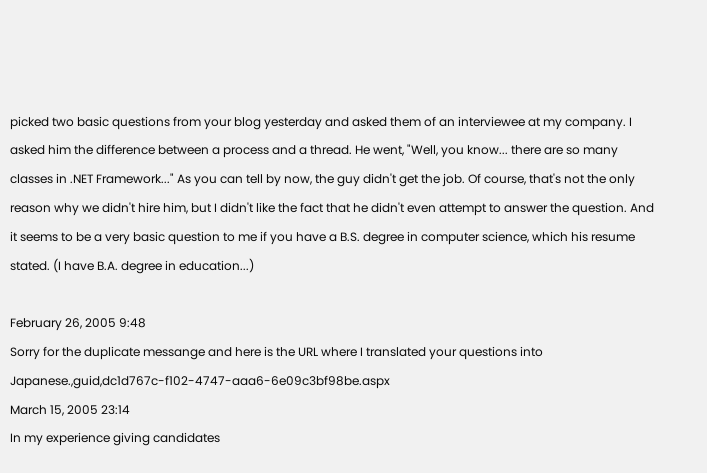picked two basic questions from your blog yesterday and asked them of an interviewee at my company. I asked him the difference between a process and a thread. He went, "Well, you know... there are so many classes in .NET Framework..." As you can tell by now, the guy didn't get the job. Of course, that's not the only reason why we didn't hire him, but I didn't like the fact that he didn't even attempt to answer the question. And it seems to be a very basic question to me if you have a B.S. degree in computer science, which his resume stated. (I have B.A. degree in education...)

February 26, 2005 9:48
Sorry for the duplicate messange and here is the URL where I translated your questions into Japanese.,guid,dc1d767c-f102-4747-aaa6-6e09c3bf98be.aspx
March 15, 2005 23:14
In my experience giving candidates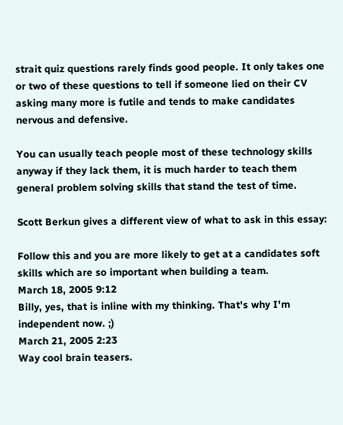strait quiz questions rarely finds good people. It only takes one or two of these questions to tell if someone lied on their CV asking many more is futile and tends to make candidates nervous and defensive.

You can usually teach people most of these technology skills anyway if they lack them, it is much harder to teach them general problem solving skills that stand the test of time.

Scott Berkun gives a different view of what to ask in this essay:

Follow this and you are more likely to get at a candidates soft skills which are so important when building a team.
March 18, 2005 9:12
Billy, yes, that is inline with my thinking. That's why I'm independent now. ;)
March 21, 2005 2:23
Way cool brain teasers.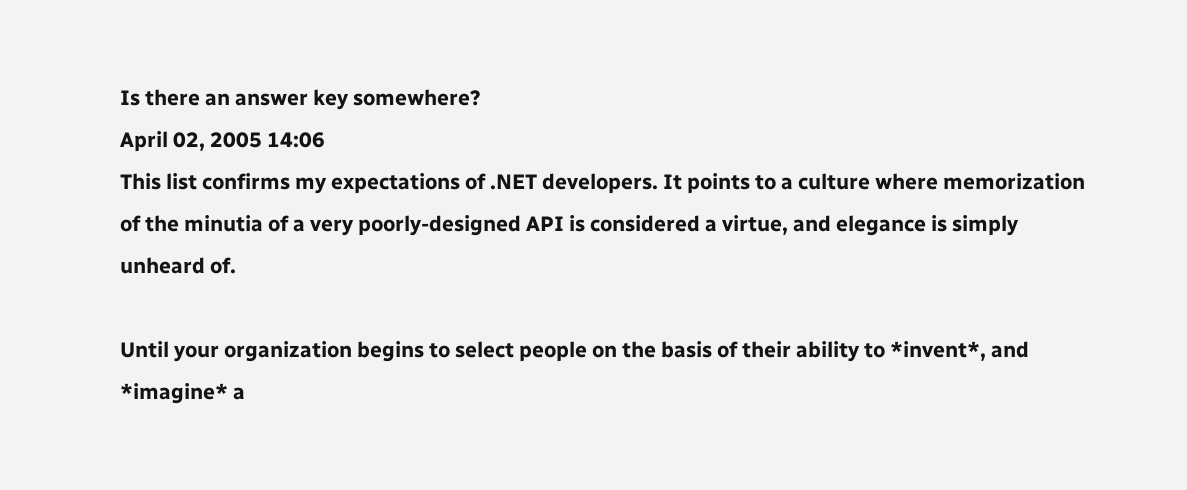Is there an answer key somewhere?
April 02, 2005 14:06
This list confirms my expectations of .NET developers. It points to a culture where memorization of the minutia of a very poorly-designed API is considered a virtue, and elegance is simply unheard of.

Until your organization begins to select people on the basis of their ability to *invent*, and *imagine* a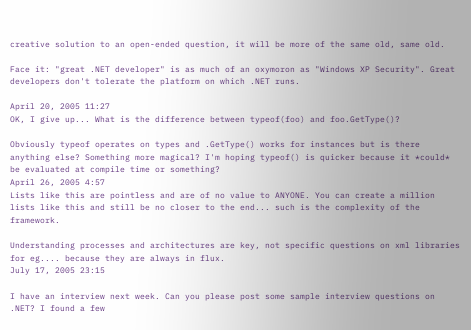creative solution to an open-ended question, it will be more of the same old, same old.

Face it: "great .NET developer" is as much of an oxymoron as "Windows XP Security". Great developers don't tolerate the platform on which .NET runs.

April 20, 2005 11:27
OK, I give up... What is the difference between typeof(foo) and foo.GetType()?

Obviously typeof operates on types and .GetType() works for instances but is there anything else? Something more magical? I'm hoping typeof() is quicker because it *could* be evaluated at compile time or something?
April 26, 2005 4:57
Lists like this are pointless and are of no value to ANYONE. You can create a million lists like this and still be no closer to the end... such is the complexity of the framework.

Understanding processes and architectures are key, not specific questions on xml libraries for eg.... because they are always in flux.
July 17, 2005 23:15

I have an interview next week. Can you please post some sample interview questions on .NET? I found a few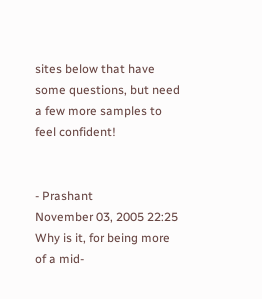sites below that have some questions, but need a few more samples to feel confident!


- Prashant
November 03, 2005 22:25
Why is it, for being more of a mid-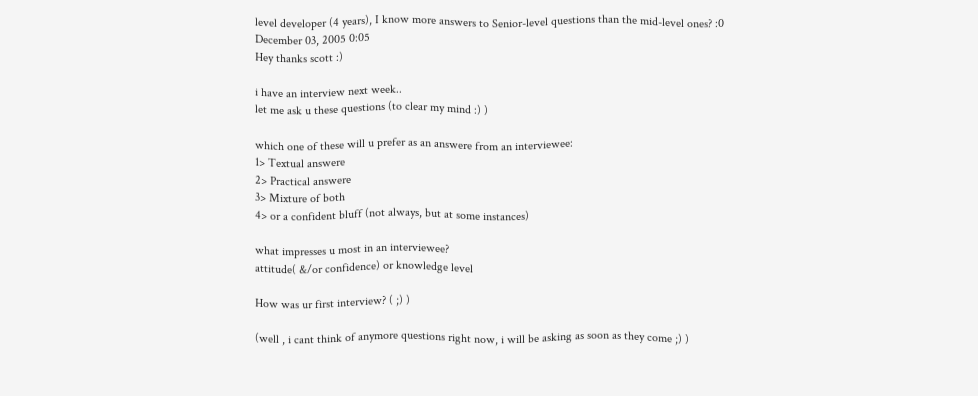level developer (4 years), I know more answers to Senior-level questions than the mid-level ones? :0
December 03, 2005 0:05
Hey thanks scott :)

i have an interview next week..
let me ask u these questions (to clear my mind :) )

which one of these will u prefer as an answere from an interviewee:
1> Textual answere
2> Practical answere
3> Mixture of both
4> or a confident bluff (not always, but at some instances)

what impresses u most in an interviewee?
attitude( &/or confidence) or knowledge level

How was ur first interview? ( ;) )

(well , i cant think of anymore questions right now, i will be asking as soon as they come ;) )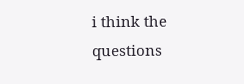i think the questions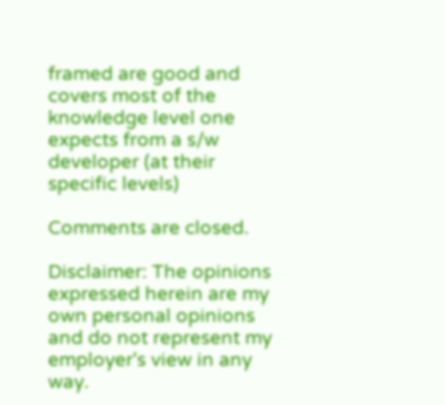framed are good and covers most of the knowledge level one expects from a s/w developer (at their specific levels)

Comments are closed.

Disclaimer: The opinions expressed herein are my own personal opinions and do not represent my employer's view in any way.